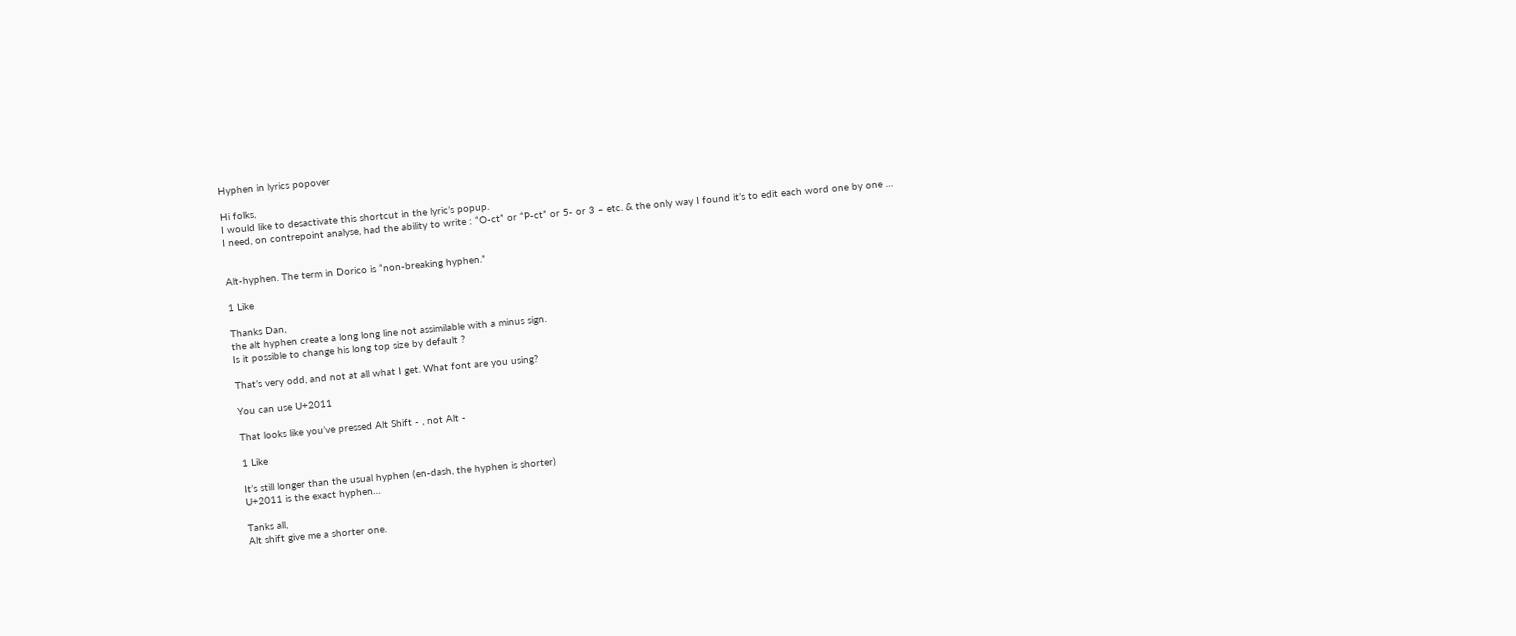Hyphen in lyrics popover

Hi folks,
I would like to desactivate this shortcut in the lyric’s popup.
I need, on contrepoint analyse, had the ability to write : “O-ct” or “P-ct” or 5- or 3 – etc. & the only way I found it’s to edit each word one by one …


Alt-hyphen. The term in Dorico is “non-breaking hyphen.”

1 Like

Thanks Dan,
the alt hyphen create a long long line not assimilable with a minus sign.
Is it possible to change his long top size by default ?

That’s very odd, and not at all what I get. What font are you using?

You can use U+2011

That looks like you’ve pressed Alt Shift - , not Alt -

1 Like

It’s still longer than the usual hyphen (en-dash, the hyphen is shorter)
U+2011 is the exact hyphen…

Tanks all,
Alt shift give me a shorter one.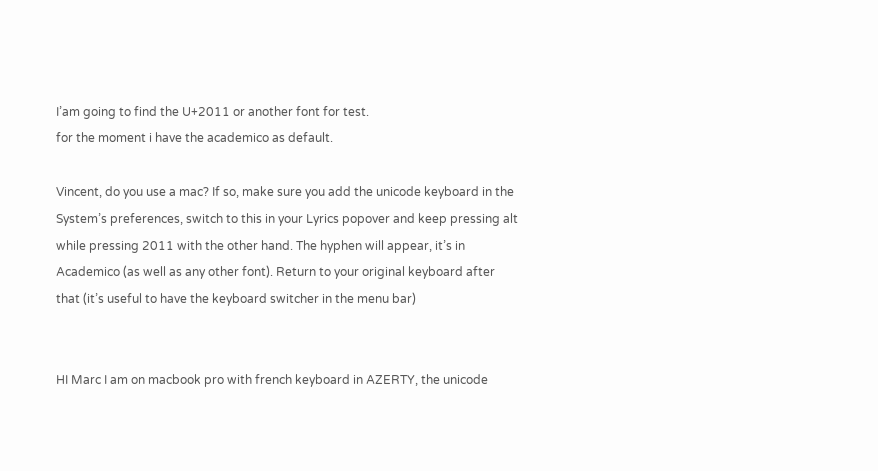I’am going to find the U+2011 or another font for test.
for the moment i have the academico as default.

Vincent, do you use a mac? If so, make sure you add the unicode keyboard in the System’s preferences, switch to this in your Lyrics popover and keep pressing alt while pressing 2011 with the other hand. The hyphen will appear, it’s in Academico (as well as any other font). Return to your original keyboard after that (it’s useful to have the keyboard switcher in the menu bar)


HI Marc I am on macbook pro with french keyboard in AZERTY, the unicode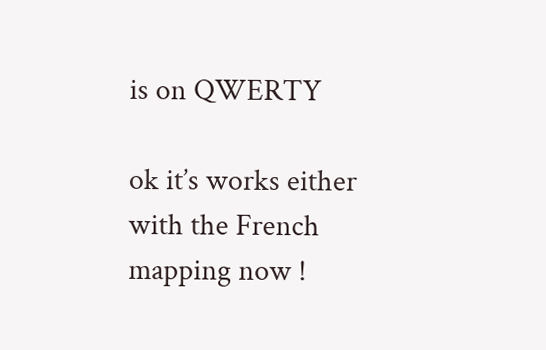is on QWERTY

ok it’s works either with the French mapping now !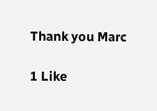Thank you Marc

1 Like